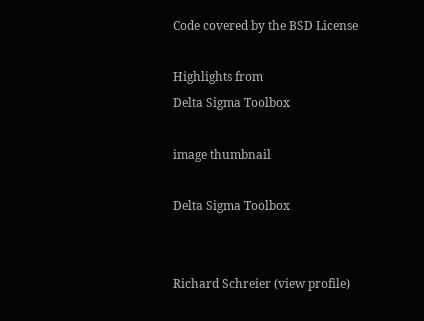Code covered by the BSD License

Highlights from
Delta Sigma Toolbox

image thumbnail

Delta Sigma Toolbox


Richard Schreier (view profile)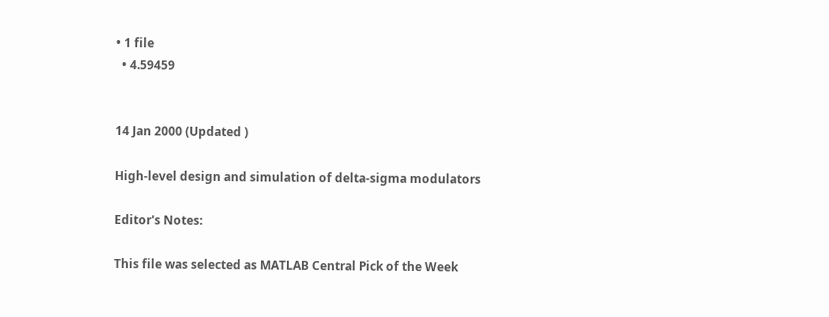• 1 file
  • 4.59459


14 Jan 2000 (Updated )

High-level design and simulation of delta-sigma modulators

Editor's Notes:

This file was selected as MATLAB Central Pick of the Week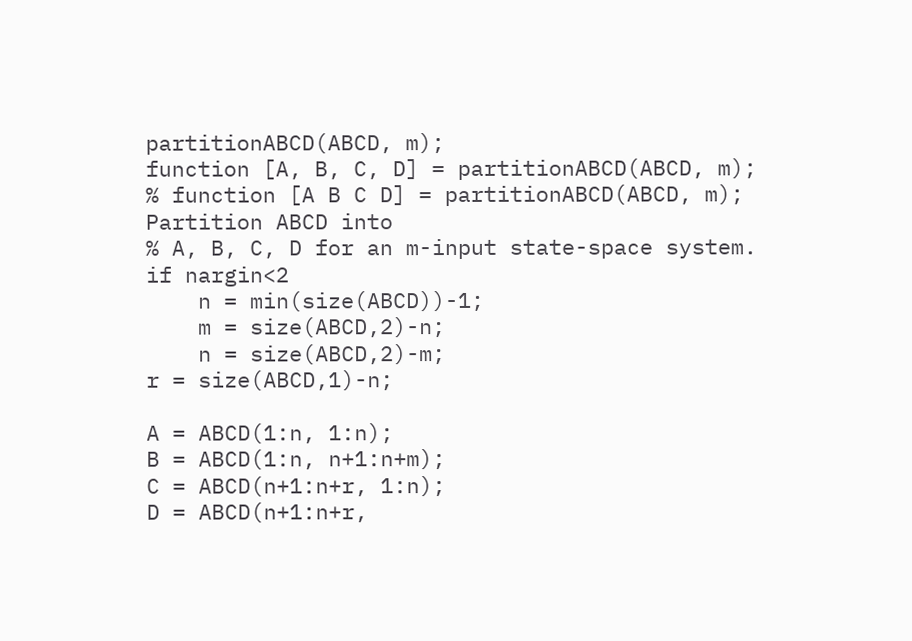partitionABCD(ABCD, m);
function [A, B, C, D] = partitionABCD(ABCD, m);
% function [A B C D] = partitionABCD(ABCD, m); Partition ABCD into
% A, B, C, D for an m-input state-space system.
if nargin<2
    n = min(size(ABCD))-1;
    m = size(ABCD,2)-n;
    n = size(ABCD,2)-m;
r = size(ABCD,1)-n;

A = ABCD(1:n, 1:n);
B = ABCD(1:n, n+1:n+m);
C = ABCD(n+1:n+r, 1:n);
D = ABCD(n+1:n+r,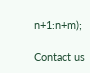n+1:n+m);

Contact us